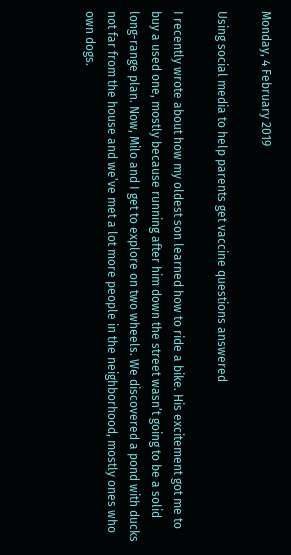Monday, 4 February 2019

Using social media to help parents get vaccine questions answered

I recently wrote about how my oldest son learned how to ride a bike. His excitement got me to buy a used one, mostly because running after him down the street wasn’t going to be a solid long-range plan. Now, Milo and I get to explore on two wheels. We discovered a pond with ducks not far from the house and we’ve met a lot more people in the neighborhood, mostly ones who own dogs.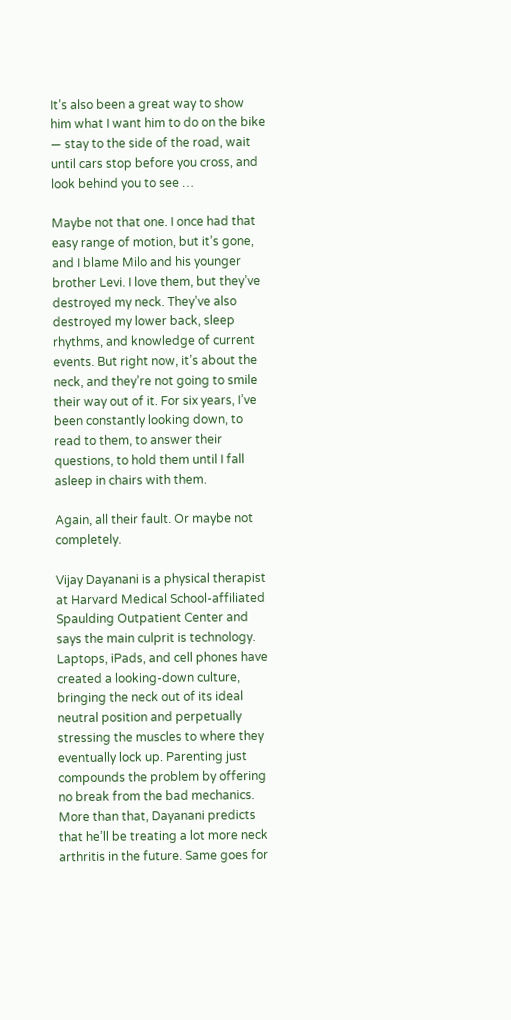It’s also been a great way to show him what I want him to do on the bike — stay to the side of the road, wait until cars stop before you cross, and look behind you to see …

Maybe not that one. I once had that easy range of motion, but it’s gone, and I blame Milo and his younger brother Levi. I love them, but they’ve destroyed my neck. They’ve also destroyed my lower back, sleep rhythms, and knowledge of current events. But right now, it’s about the neck, and they’re not going to smile their way out of it. For six years, I’ve been constantly looking down, to read to them, to answer their questions, to hold them until I fall asleep in chairs with them.

Again, all their fault. Or maybe not completely.

Vijay Dayanani is a physical therapist at Harvard Medical School-affiliated Spaulding Outpatient Center and says the main culprit is technology. Laptops, iPads, and cell phones have created a looking-down culture, bringing the neck out of its ideal neutral position and perpetually stressing the muscles to where they eventually lock up. Parenting just compounds the problem by offering no break from the bad mechanics. More than that, Dayanani predicts that he’ll be treating a lot more neck arthritis in the future. Same goes for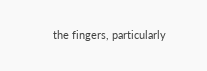the fingers, particularly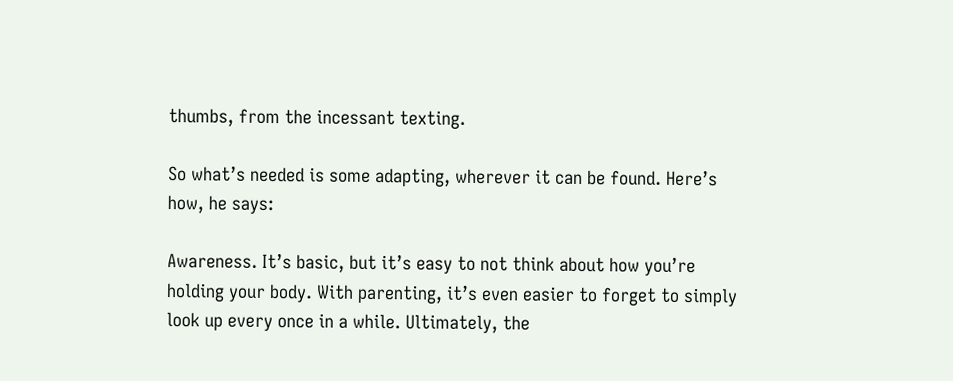thumbs, from the incessant texting.

So what’s needed is some adapting, wherever it can be found. Here’s how, he says:

Awareness. It’s basic, but it’s easy to not think about how you’re holding your body. With parenting, it’s even easier to forget to simply look up every once in a while. Ultimately, the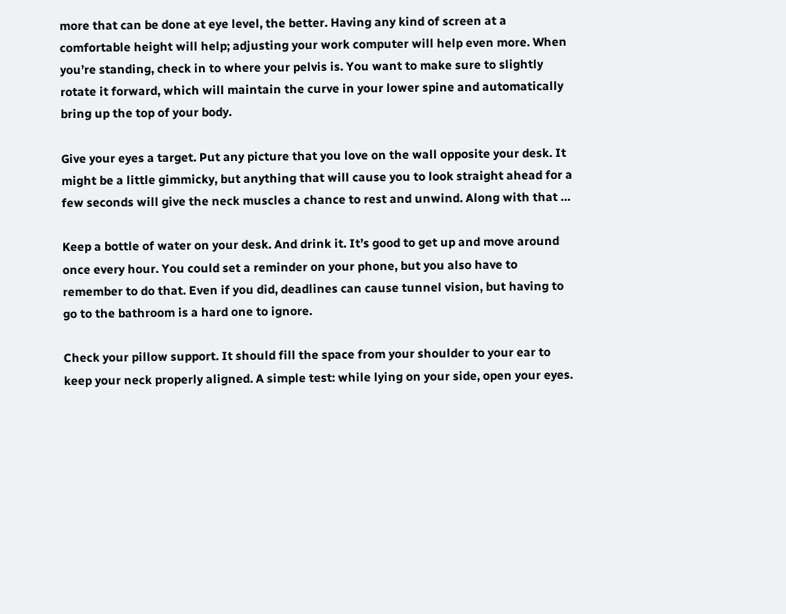more that can be done at eye level, the better. Having any kind of screen at a comfortable height will help; adjusting your work computer will help even more. When you’re standing, check in to where your pelvis is. You want to make sure to slightly rotate it forward, which will maintain the curve in your lower spine and automatically bring up the top of your body.

Give your eyes a target. Put any picture that you love on the wall opposite your desk. It might be a little gimmicky, but anything that will cause you to look straight ahead for a few seconds will give the neck muscles a chance to rest and unwind. Along with that …

Keep a bottle of water on your desk. And drink it. It’s good to get up and move around once every hour. You could set a reminder on your phone, but you also have to remember to do that. Even if you did, deadlines can cause tunnel vision, but having to go to the bathroom is a hard one to ignore.

Check your pillow support. It should fill the space from your shoulder to your ear to keep your neck properly aligned. A simple test: while lying on your side, open your eyes.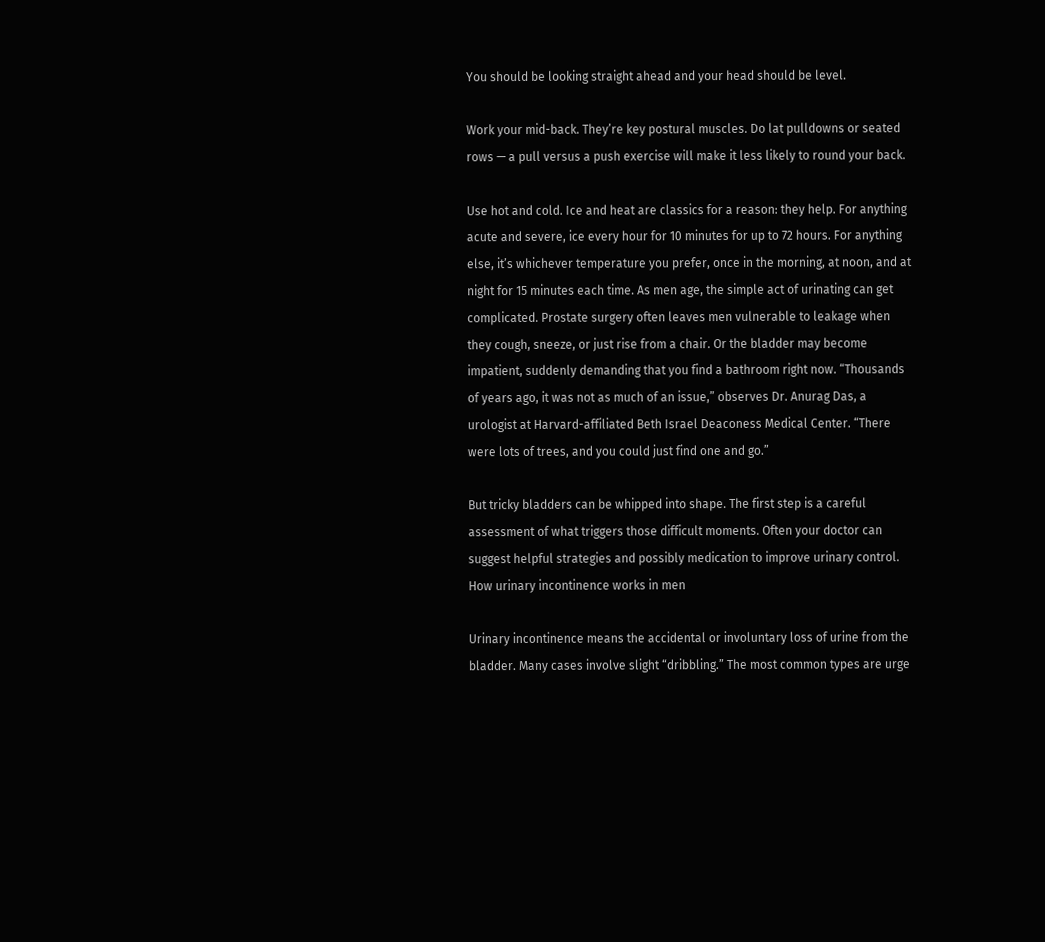You should be looking straight ahead and your head should be level.

Work your mid-back. They’re key postural muscles. Do lat pulldowns or seated rows — a pull versus a push exercise will make it less likely to round your back.

Use hot and cold. Ice and heat are classics for a reason: they help. For anything acute and severe, ice every hour for 10 minutes for up to 72 hours. For anything else, it’s whichever temperature you prefer, once in the morning, at noon, and at night for 15 minutes each time. As men age, the simple act of urinating can get complicated. Prostate surgery often leaves men vulnerable to leakage when they cough, sneeze, or just rise from a chair. Or the bladder may become impatient, suddenly demanding that you find a bathroom right now. “Thousands of years ago, it was not as much of an issue,” observes Dr. Anurag Das, a urologist at Harvard-affiliated Beth Israel Deaconess Medical Center. “There were lots of trees, and you could just find one and go.”

But tricky bladders can be whipped into shape. The first step is a careful assessment of what triggers those difficult moments. Often your doctor can suggest helpful strategies and possibly medication to improve urinary control.
How urinary incontinence works in men

Urinary incontinence means the accidental or involuntary loss of urine from the bladder. Many cases involve slight “dribbling.” The most common types are urge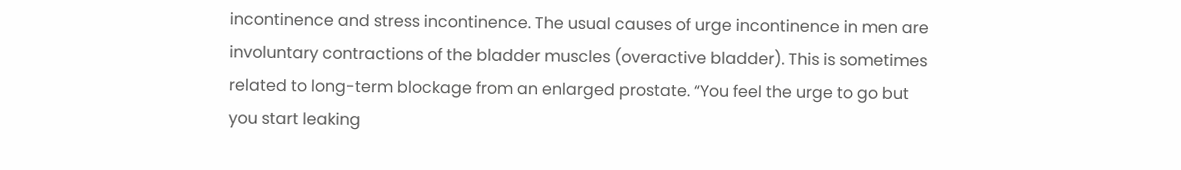incontinence and stress incontinence. The usual causes of urge incontinence in men are involuntary contractions of the bladder muscles (overactive bladder). This is sometimes related to long-term blockage from an enlarged prostate. “You feel the urge to go but you start leaking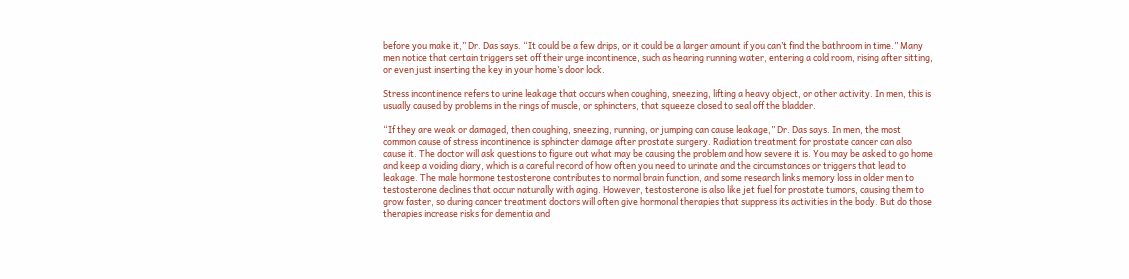before you make it,” Dr. Das says. “It could be a few drips, or it could be a larger amount if you can’t find the bathroom in time.” Many men notice that certain triggers set off their urge incontinence, such as hearing running water, entering a cold room, rising after sitting, or even just inserting the key in your home’s door lock.

Stress incontinence refers to urine leakage that occurs when coughing, sneezing, lifting a heavy object, or other activity. In men, this is usually caused by problems in the rings of muscle, or sphincters, that squeeze closed to seal off the bladder.

“If they are weak or damaged, then coughing, sneezing, running, or jumping can cause leakage,” Dr. Das says. In men, the most common cause of stress incontinence is sphincter damage after prostate surgery. Radiation treatment for prostate cancer can also cause it. The doctor will ask questions to figure out what may be causing the problem and how severe it is. You may be asked to go home and keep a voiding diary, which is a careful record of how often you need to urinate and the circumstances or triggers that lead to leakage. The male hormone testosterone contributes to normal brain function, and some research links memory loss in older men to testosterone declines that occur naturally with aging. However, testosterone is also like jet fuel for prostate tumors, causing them to grow faster, so during cancer treatment doctors will often give hormonal therapies that suppress its activities in the body. But do those therapies increase risks for dementia and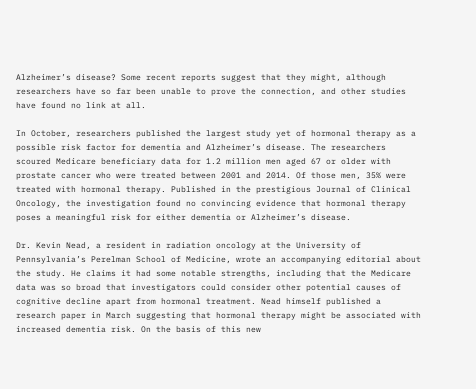Alzheimer’s disease? Some recent reports suggest that they might, although researchers have so far been unable to prove the connection, and other studies have found no link at all.

In October, researchers published the largest study yet of hormonal therapy as a possible risk factor for dementia and Alzheimer’s disease. The researchers scoured Medicare beneficiary data for 1.2 million men aged 67 or older with prostate cancer who were treated between 2001 and 2014. Of those men, 35% were treated with hormonal therapy. Published in the prestigious Journal of Clinical Oncology, the investigation found no convincing evidence that hormonal therapy poses a meaningful risk for either dementia or Alzheimer’s disease.

Dr. Kevin Nead, a resident in radiation oncology at the University of Pennsylvania’s Perelman School of Medicine, wrote an accompanying editorial about the study. He claims it had some notable strengths, including that the Medicare data was so broad that investigators could consider other potential causes of cognitive decline apart from hormonal treatment. Nead himself published a research paper in March suggesting that hormonal therapy might be associated with increased dementia risk. On the basis of this new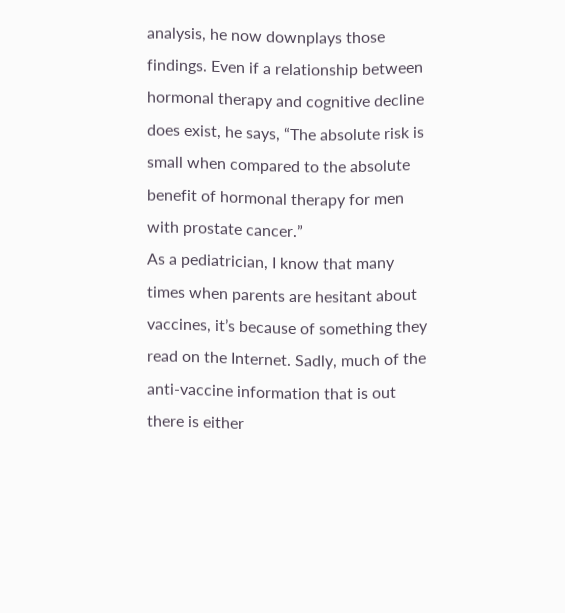analysis, he now downplays those findings. Even if a relationship between hormonal therapy and cognitive decline does exist, he says, “The absolute risk is small when compared to the absolute benefit of hormonal therapy for men with prostate cancer.”
As a pediatrician, I know that many times when parents are hesitant about vaccines, it’s because of something they read on the Internet. Sadly, much of the anti-vaccine information that is out there is either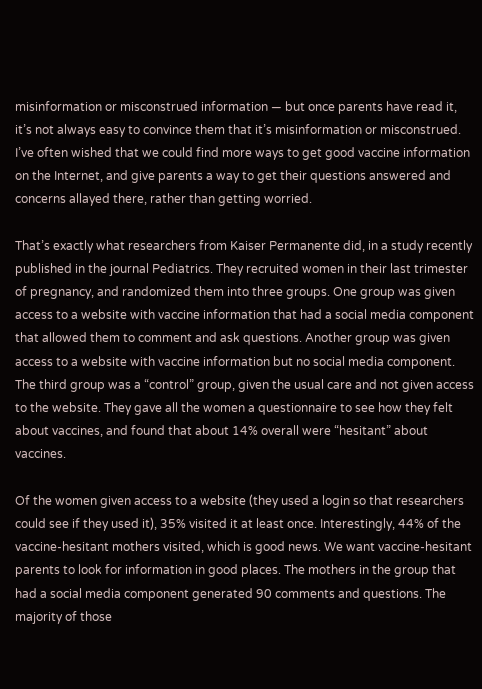misinformation or misconstrued information — but once parents have read it, it’s not always easy to convince them that it’s misinformation or misconstrued. I’ve often wished that we could find more ways to get good vaccine information on the Internet, and give parents a way to get their questions answered and concerns allayed there, rather than getting worried.

That’s exactly what researchers from Kaiser Permanente did, in a study recently published in the journal Pediatrics. They recruited women in their last trimester of pregnancy, and randomized them into three groups. One group was given access to a website with vaccine information that had a social media component that allowed them to comment and ask questions. Another group was given access to a website with vaccine information but no social media component. The third group was a “control” group, given the usual care and not given access to the website. They gave all the women a questionnaire to see how they felt about vaccines, and found that about 14% overall were “hesitant” about vaccines.

Of the women given access to a website (they used a login so that researchers could see if they used it), 35% visited it at least once. Interestingly, 44% of the vaccine-hesitant mothers visited, which is good news. We want vaccine-hesitant parents to look for information in good places. The mothers in the group that had a social media component generated 90 comments and questions. The majority of those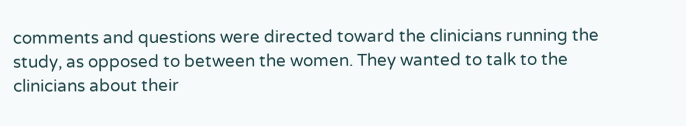comments and questions were directed toward the clinicians running the study, as opposed to between the women. They wanted to talk to the clinicians about their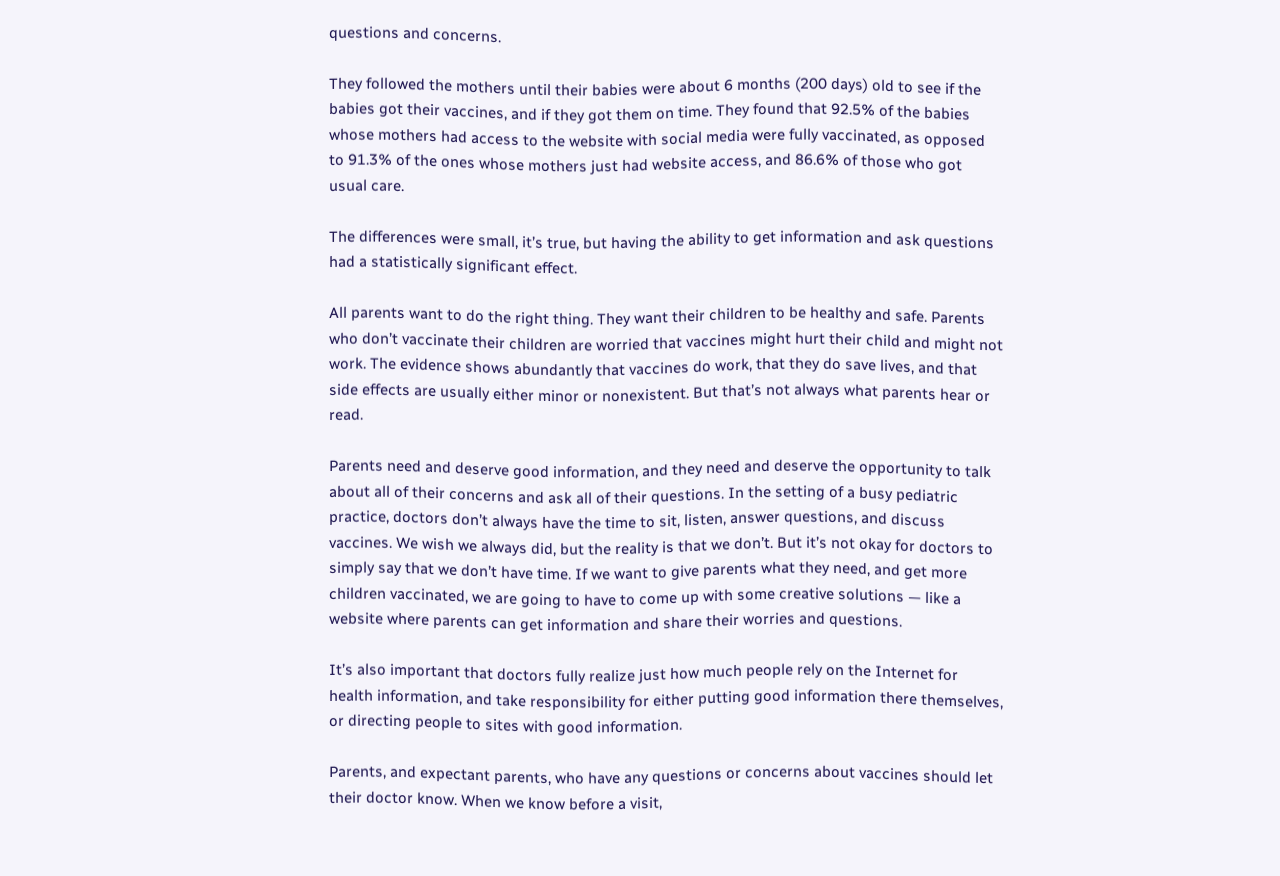questions and concerns.

They followed the mothers until their babies were about 6 months (200 days) old to see if the babies got their vaccines, and if they got them on time. They found that 92.5% of the babies whose mothers had access to the website with social media were fully vaccinated, as opposed to 91.3% of the ones whose mothers just had website access, and 86.6% of those who got usual care.

The differences were small, it’s true, but having the ability to get information and ask questions had a statistically significant effect.

All parents want to do the right thing. They want their children to be healthy and safe. Parents who don’t vaccinate their children are worried that vaccines might hurt their child and might not work. The evidence shows abundantly that vaccines do work, that they do save lives, and that side effects are usually either minor or nonexistent. But that’s not always what parents hear or read.

Parents need and deserve good information, and they need and deserve the opportunity to talk about all of their concerns and ask all of their questions. In the setting of a busy pediatric practice, doctors don’t always have the time to sit, listen, answer questions, and discuss vaccines. We wish we always did, but the reality is that we don’t. But it’s not okay for doctors to simply say that we don’t have time. If we want to give parents what they need, and get more children vaccinated, we are going to have to come up with some creative solutions — like a website where parents can get information and share their worries and questions.

It’s also important that doctors fully realize just how much people rely on the Internet for health information, and take responsibility for either putting good information there themselves, or directing people to sites with good information.

Parents, and expectant parents, who have any questions or concerns about vaccines should let their doctor know. When we know before a visit,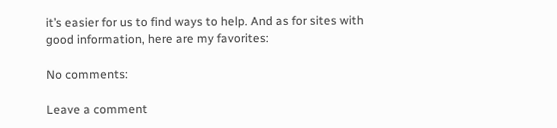it’s easier for us to find ways to help. And as for sites with good information, here are my favorites:

No comments:

Leave a comment